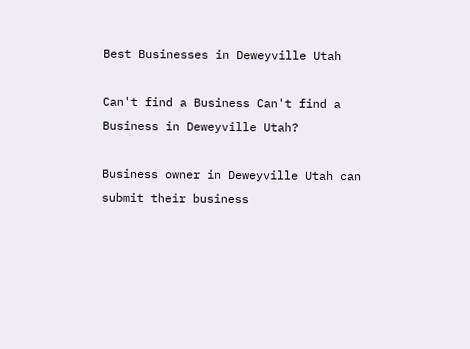Best Businesses in Deweyville Utah

Can't find a Business Can't find a Business in Deweyville Utah?

Business owner in Deweyville Utah can submit their business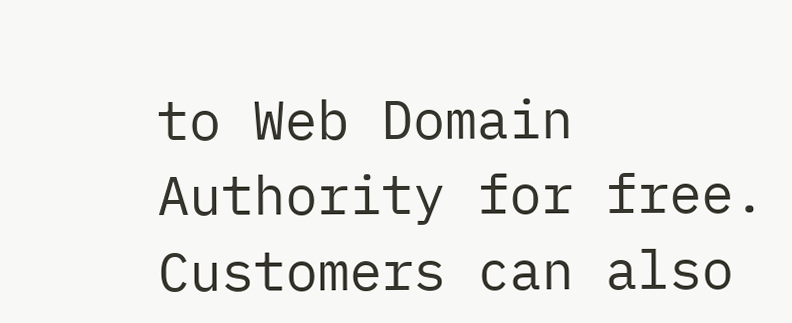to Web Domain Authority for free. Customers can also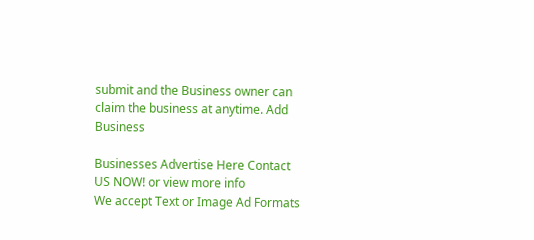submit and the Business owner can claim the business at anytime. Add Business

Businesses Advertise Here Contact US NOW! or view more info
We accept Text or Image Ad Formats